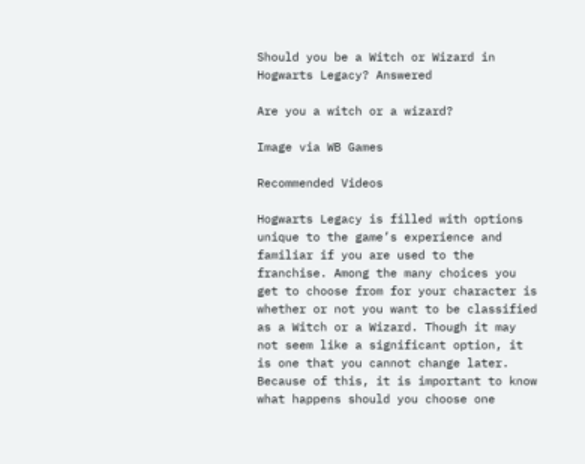Should you be a Witch or Wizard in Hogwarts Legacy? Answered

Are you a witch or a wizard?

Image via WB Games

Recommended Videos

Hogwarts Legacy is filled with options unique to the game’s experience and familiar if you are used to the franchise. Among the many choices you get to choose from for your character is whether or not you want to be classified as a Witch or a Wizard. Though it may not seem like a significant option, it is one that you cannot change later. Because of this, it is important to know what happens should you choose one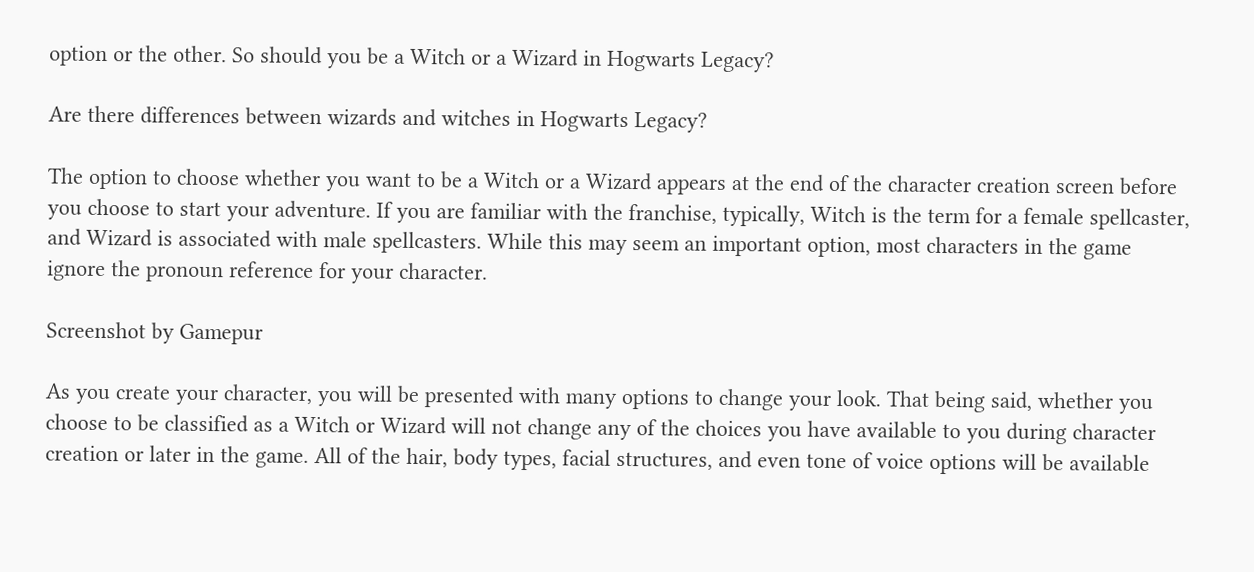option or the other. So should you be a Witch or a Wizard in Hogwarts Legacy?

Are there differences between wizards and witches in Hogwarts Legacy?

The option to choose whether you want to be a Witch or a Wizard appears at the end of the character creation screen before you choose to start your adventure. If you are familiar with the franchise, typically, Witch is the term for a female spellcaster, and Wizard is associated with male spellcasters. While this may seem an important option, most characters in the game ignore the pronoun reference for your character.

Screenshot by Gamepur

As you create your character, you will be presented with many options to change your look. That being said, whether you choose to be classified as a Witch or Wizard will not change any of the choices you have available to you during character creation or later in the game. All of the hair, body types, facial structures, and even tone of voice options will be available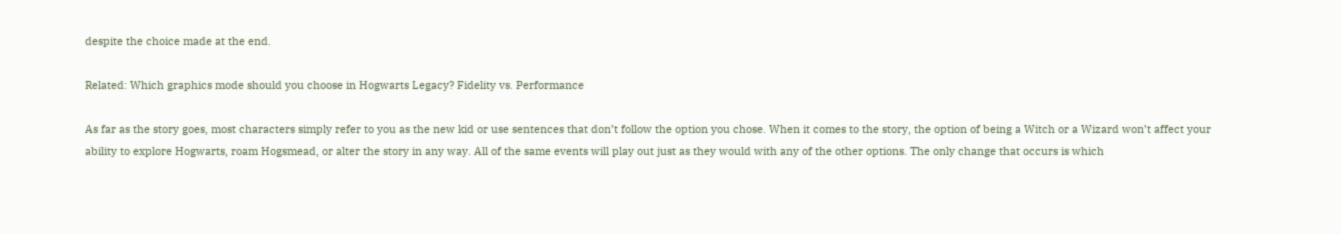despite the choice made at the end.

Related: Which graphics mode should you choose in Hogwarts Legacy? Fidelity vs. Performance

As far as the story goes, most characters simply refer to you as the new kid or use sentences that don’t follow the option you chose. When it comes to the story, the option of being a Witch or a Wizard won’t affect your ability to explore Hogwarts, roam Hogsmead, or alter the story in any way. All of the same events will play out just as they would with any of the other options. The only change that occurs is which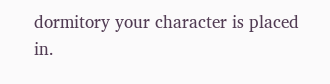dormitory your character is placed in.